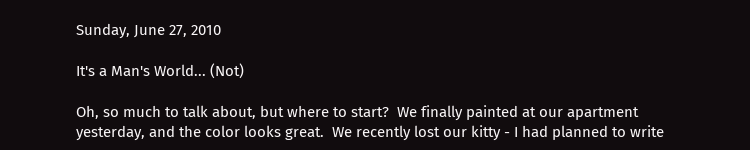Sunday, June 27, 2010

It's a Man's World... (Not)

Oh, so much to talk about, but where to start?  We finally painted at our apartment yesterday, and the color looks great.  We recently lost our kitty - I had planned to write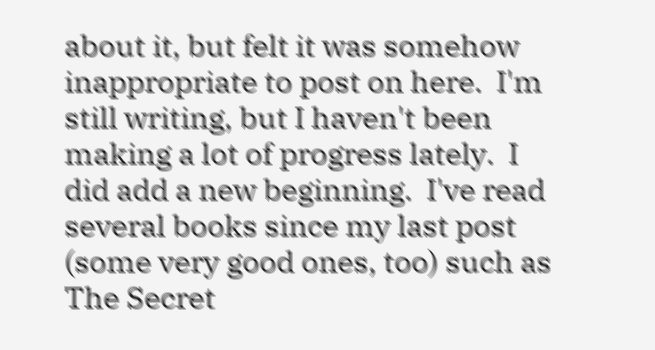about it, but felt it was somehow inappropriate to post on here.  I'm still writing, but I haven't been making a lot of progress lately.  I did add a new beginning.  I've read several books since my last post (some very good ones, too) such as The Secret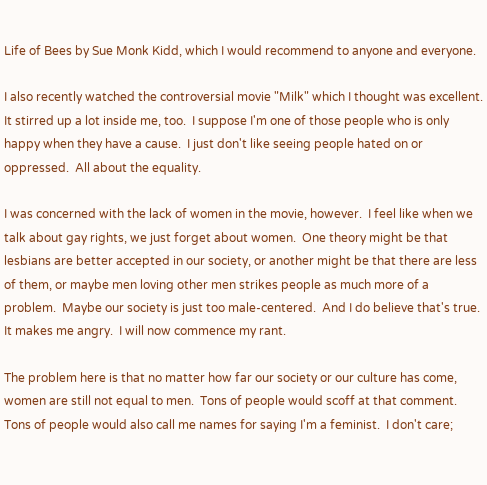Life of Bees by Sue Monk Kidd, which I would recommend to anyone and everyone.

I also recently watched the controversial movie "Milk" which I thought was excellent.  It stirred up a lot inside me, too.  I suppose I'm one of those people who is only happy when they have a cause.  I just don't like seeing people hated on or oppressed.  All about the equality.

I was concerned with the lack of women in the movie, however.  I feel like when we talk about gay rights, we just forget about women.  One theory might be that lesbians are better accepted in our society, or another might be that there are less of them, or maybe men loving other men strikes people as much more of a problem.  Maybe our society is just too male-centered.  And I do believe that's true.  It makes me angry.  I will now commence my rant.

The problem here is that no matter how far our society or our culture has come, women are still not equal to men.  Tons of people would scoff at that comment.  Tons of people would also call me names for saying I'm a feminist.  I don't care;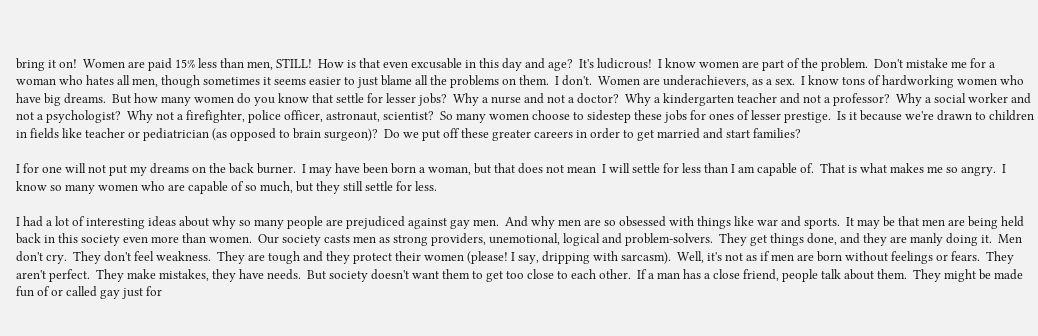bring it on!  Women are paid 15% less than men, STILL!  How is that even excusable in this day and age?  It's ludicrous!  I know women are part of the problem.  Don't mistake me for a woman who hates all men, though sometimes it seems easier to just blame all the problems on them.  I don't.  Women are underachievers, as a sex.  I know tons of hardworking women who have big dreams.  But how many women do you know that settle for lesser jobs?  Why a nurse and not a doctor?  Why a kindergarten teacher and not a professor?  Why a social worker and not a psychologist?  Why not a firefighter, police officer, astronaut, scientist?  So many women choose to sidestep these jobs for ones of lesser prestige.  Is it because we're drawn to children in fields like teacher or pediatrician (as opposed to brain surgeon)?  Do we put off these greater careers in order to get married and start families?

I for one will not put my dreams on the back burner.  I may have been born a woman, but that does not mean  I will settle for less than I am capable of.  That is what makes me so angry.  I know so many women who are capable of so much, but they still settle for less.

I had a lot of interesting ideas about why so many people are prejudiced against gay men.  And why men are so obsessed with things like war and sports.  It may be that men are being held back in this society even more than women.  Our society casts men as strong providers, unemotional, logical and problem-solvers.  They get things done, and they are manly doing it.  Men don't cry.  They don't feel weakness.  They are tough and they protect their women (please! I say, dripping with sarcasm).  Well, it's not as if men are born without feelings or fears.  They aren't perfect.  They make mistakes, they have needs.  But society doesn't want them to get too close to each other.  If a man has a close friend, people talk about them.  They might be made fun of or called gay just for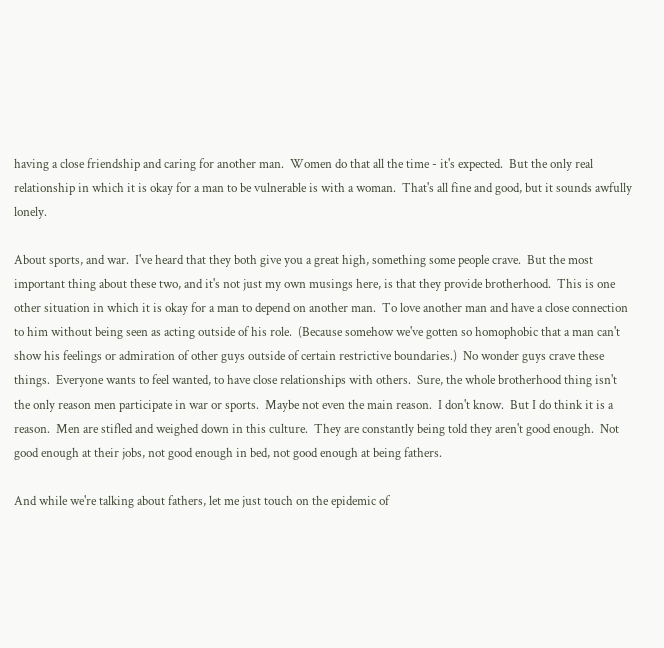having a close friendship and caring for another man.  Women do that all the time - it's expected.  But the only real relationship in which it is okay for a man to be vulnerable is with a woman.  That's all fine and good, but it sounds awfully lonely.

About sports, and war.  I've heard that they both give you a great high, something some people crave.  But the most important thing about these two, and it's not just my own musings here, is that they provide brotherhood.  This is one other situation in which it is okay for a man to depend on another man.  To love another man and have a close connection to him without being seen as acting outside of his role.  (Because somehow we've gotten so homophobic that a man can't show his feelings or admiration of other guys outside of certain restrictive boundaries.)  No wonder guys crave these things.  Everyone wants to feel wanted, to have close relationships with others.  Sure, the whole brotherhood thing isn't the only reason men participate in war or sports.  Maybe not even the main reason.  I don't know.  But I do think it is a reason.  Men are stifled and weighed down in this culture.  They are constantly being told they aren't good enough.  Not good enough at their jobs, not good enough in bed, not good enough at being fathers.

And while we're talking about fathers, let me just touch on the epidemic of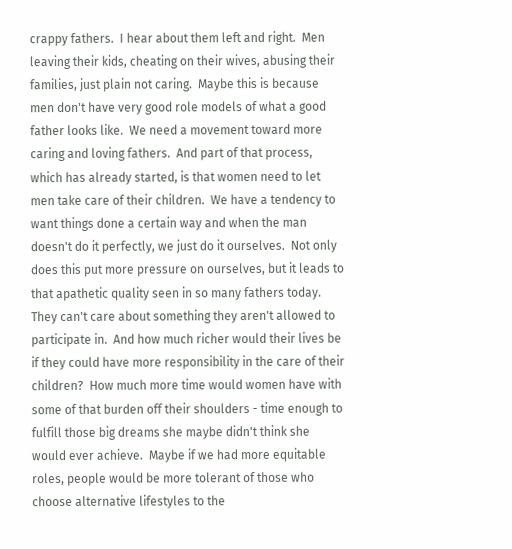crappy fathers.  I hear about them left and right.  Men leaving their kids, cheating on their wives, abusing their families, just plain not caring.  Maybe this is because men don't have very good role models of what a good father looks like.  We need a movement toward more caring and loving fathers.  And part of that process, which has already started, is that women need to let men take care of their children.  We have a tendency to want things done a certain way and when the man doesn't do it perfectly, we just do it ourselves.  Not only does this put more pressure on ourselves, but it leads to that apathetic quality seen in so many fathers today.  They can't care about something they aren't allowed to participate in.  And how much richer would their lives be if they could have more responsibility in the care of their children?  How much more time would women have with some of that burden off their shoulders - time enough to fulfill those big dreams she maybe didn't think she would ever achieve.  Maybe if we had more equitable roles, people would be more tolerant of those who choose alternative lifestyles to the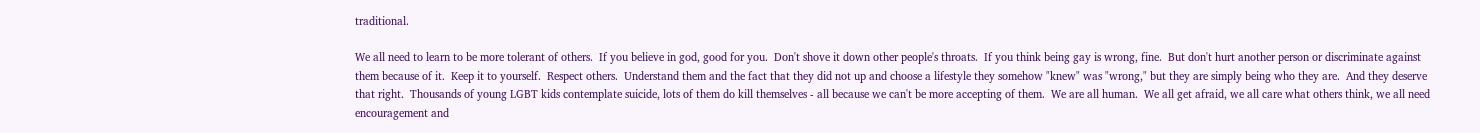traditional.

We all need to learn to be more tolerant of others.  If you believe in god, good for you.  Don't shove it down other people's throats.  If you think being gay is wrong, fine.  But don't hurt another person or discriminate against them because of it.  Keep it to yourself.  Respect others.  Understand them and the fact that they did not up and choose a lifestyle they somehow "knew" was "wrong," but they are simply being who they are.  And they deserve that right.  Thousands of young LGBT kids contemplate suicide, lots of them do kill themselves - all because we can't be more accepting of them.  We are all human.  We all get afraid, we all care what others think, we all need encouragement and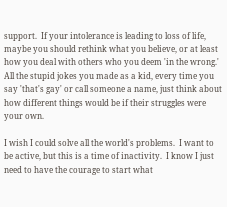support.  If your intolerance is leading to loss of life, maybe you should rethink what you believe, or at least how you deal with others who you deem 'in the wrong.'  All the stupid jokes you made as a kid, every time you say 'that's gay' or call someone a name, just think about how different things would be if their struggles were your own.

I wish I could solve all the world's problems.  I want to be active, but this is a time of inactivity.  I know I just need to have the courage to start what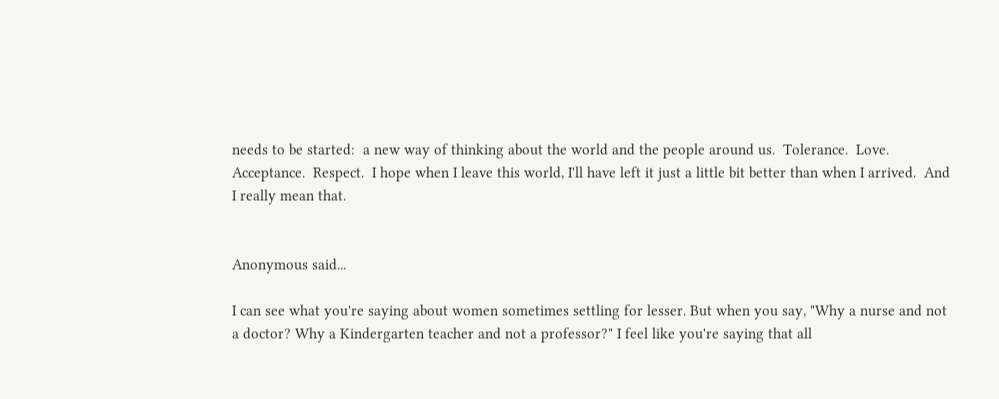needs to be started:  a new way of thinking about the world and the people around us.  Tolerance.  Love.  Acceptance.  Respect.  I hope when I leave this world, I'll have left it just a little bit better than when I arrived.  And I really mean that.


Anonymous said...

I can see what you're saying about women sometimes settling for lesser. But when you say, "Why a nurse and not a doctor? Why a Kindergarten teacher and not a professor?" I feel like you're saying that all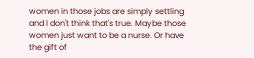women in those jobs are simply settling and I don't think that's true. Maybe those women just want to be a nurse. Or have the gift of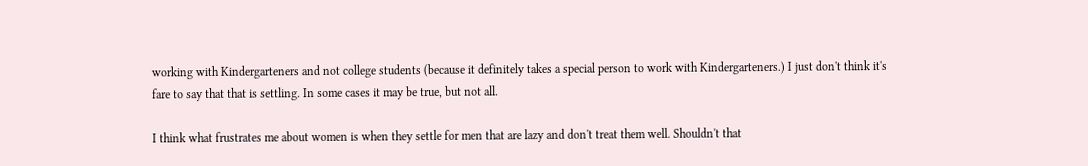working with Kindergarteners and not college students (because it definitely takes a special person to work with Kindergarteners.) I just don't think it's fare to say that that is settling. In some cases it may be true, but not all.

I think what frustrates me about women is when they settle for men that are lazy and don't treat them well. Shouldn't that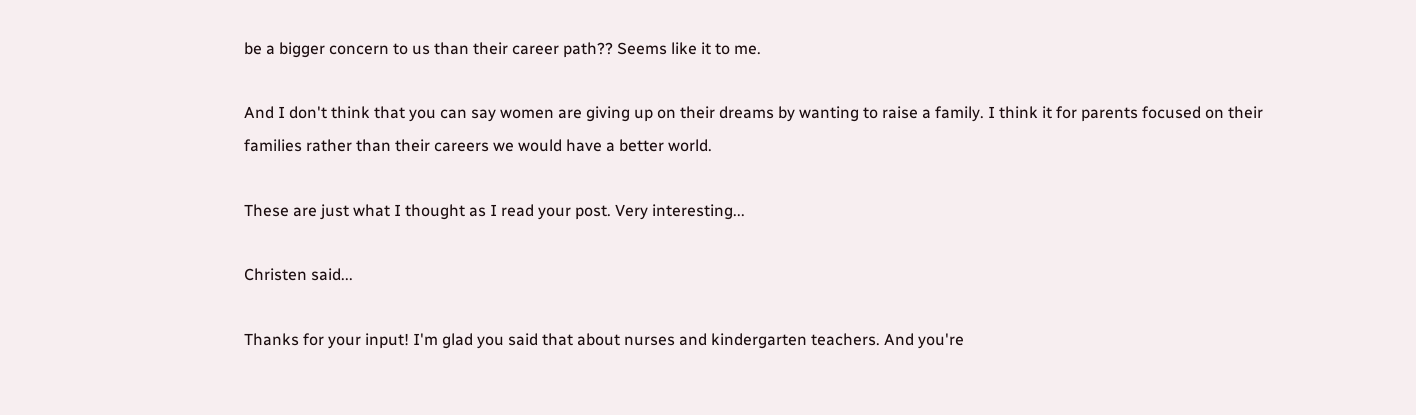be a bigger concern to us than their career path?? Seems like it to me.

And I don't think that you can say women are giving up on their dreams by wanting to raise a family. I think it for parents focused on their families rather than their careers we would have a better world.

These are just what I thought as I read your post. Very interesting...

Christen said...

Thanks for your input! I'm glad you said that about nurses and kindergarten teachers. And you're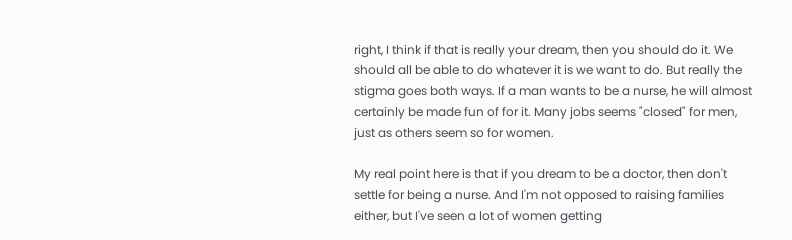right, I think if that is really your dream, then you should do it. We should all be able to do whatever it is we want to do. But really the stigma goes both ways. If a man wants to be a nurse, he will almost certainly be made fun of for it. Many jobs seems "closed" for men, just as others seem so for women.

My real point here is that if you dream to be a doctor, then don't settle for being a nurse. And I'm not opposed to raising families either, but I've seen a lot of women getting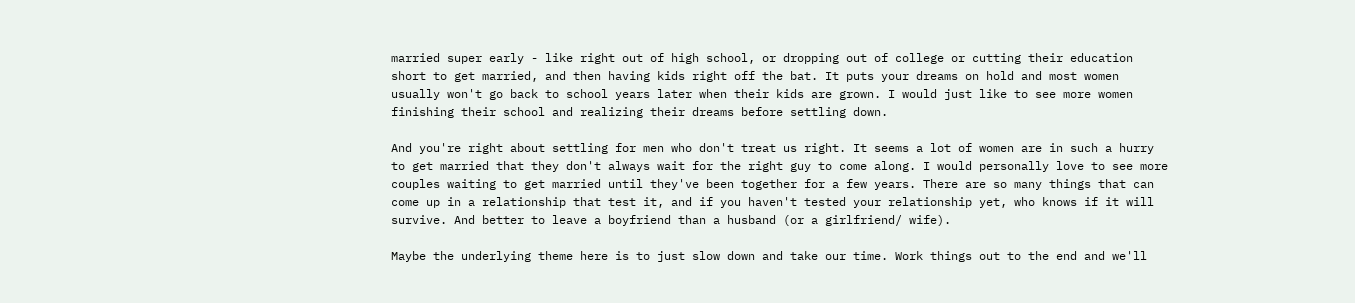married super early - like right out of high school, or dropping out of college or cutting their education short to get married, and then having kids right off the bat. It puts your dreams on hold and most women usually won't go back to school years later when their kids are grown. I would just like to see more women finishing their school and realizing their dreams before settling down.

And you're right about settling for men who don't treat us right. It seems a lot of women are in such a hurry to get married that they don't always wait for the right guy to come along. I would personally love to see more couples waiting to get married until they've been together for a few years. There are so many things that can come up in a relationship that test it, and if you haven't tested your relationship yet, who knows if it will survive. And better to leave a boyfriend than a husband (or a girlfriend/ wife).

Maybe the underlying theme here is to just slow down and take our time. Work things out to the end and we'll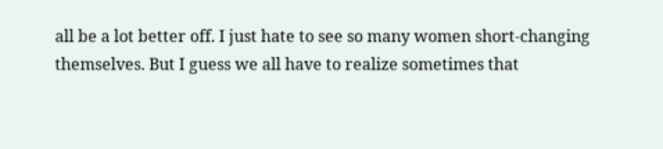all be a lot better off. I just hate to see so many women short-changing themselves. But I guess we all have to realize sometimes that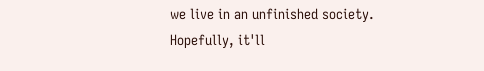we live in an unfinished society. Hopefully, it'll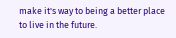make it's way to being a better place to live in the future.